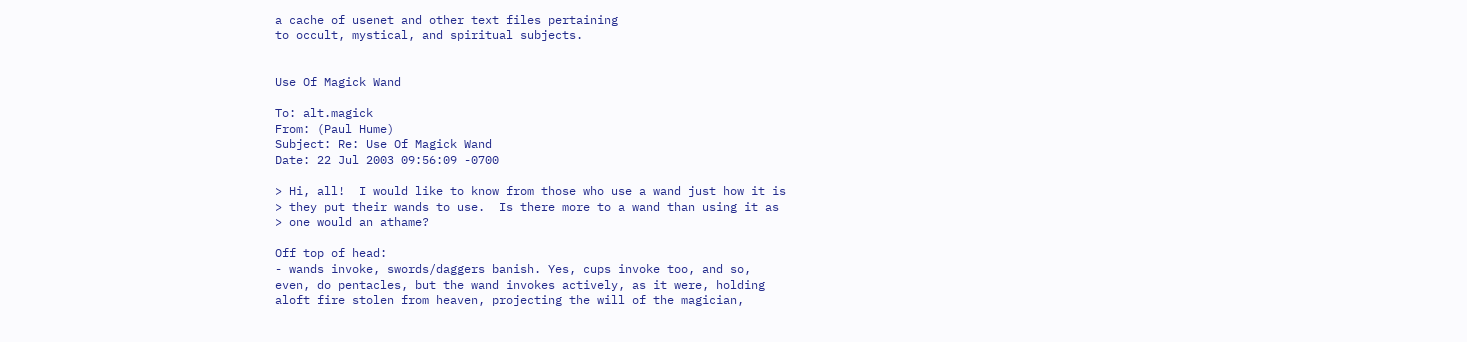a cache of usenet and other text files pertaining
to occult, mystical, and spiritual subjects.


Use Of Magick Wand

To: alt.magick
From: (Paul Hume)
Subject: Re: Use Of Magick Wand
Date: 22 Jul 2003 09:56:09 -0700

> Hi, all!  I would like to know from those who use a wand just how it is
> they put their wands to use.  Is there more to a wand than using it as
> one would an athame?

Off top of head:
- wands invoke, swords/daggers banish. Yes, cups invoke too, and so,
even, do pentacles, but the wand invokes actively, as it were, holding
aloft fire stolen from heaven, projecting the will of the magician,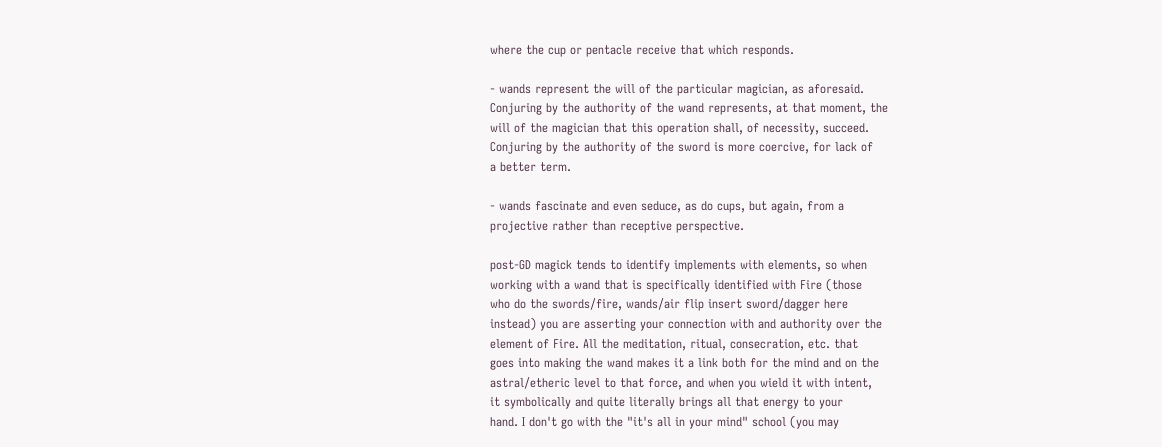where the cup or pentacle receive that which responds.

- wands represent the will of the particular magician, as aforesaid.
Conjuring by the authority of the wand represents, at that moment, the
will of the magician that this operation shall, of necessity, succeed.
Conjuring by the authority of the sword is more coercive, for lack of
a better term.

- wands fascinate and even seduce, as do cups, but again, from a
projective rather than receptive perspective.

post-GD magick tends to identify implements with elements, so when
working with a wand that is specifically identified with Fire (those
who do the swords/fire, wands/air flip insert sword/dagger here
instead) you are asserting your connection with and authority over the
element of Fire. All the meditation, ritual, consecration, etc. that
goes into making the wand makes it a link both for the mind and on the
astral/etheric level to that force, and when you wield it with intent,
it symbolically and quite literally brings all that energy to your
hand. I don't go with the "it's all in your mind" school (you may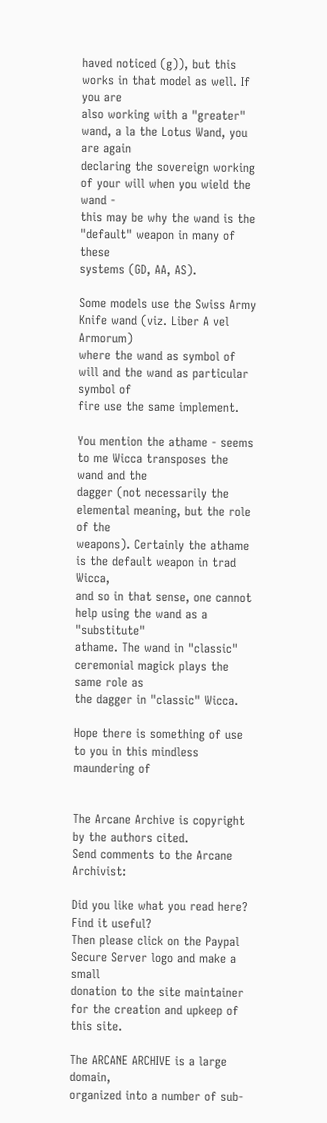haved noticed (g)), but this works in that model as well. If you are
also working with a "greater" wand, a la the Lotus Wand, you are again
declaring the sovereign working of your will when you wield the wand -
this may be why the wand is the "default" weapon in many of these
systems (GD, AA, AS).

Some models use the Swiss Army Knife wand (viz. Liber A vel Armorum)
where the wand as symbol of will and the wand as particular symbol of
fire use the same implement.

You mention the athame - seems to me Wicca transposes the wand and the
dagger (not necessarily the elemental meaning, but the role of the
weapons). Certainly the athame is the default weapon in trad Wicca,
and so in that sense, one cannot help using the wand as a "substitute"
athame. The wand in "classic" ceremonial magick plays the same role as
the dagger in "classic" Wicca.

Hope there is something of use to you in this mindless maundering of


The Arcane Archive is copyright by the authors cited.
Send comments to the Arcane Archivist:

Did you like what you read here? Find it useful?
Then please click on the Paypal Secure Server logo and make a small
donation to the site maintainer for the creation and upkeep of this site.

The ARCANE ARCHIVE is a large domain,
organized into a number of sub-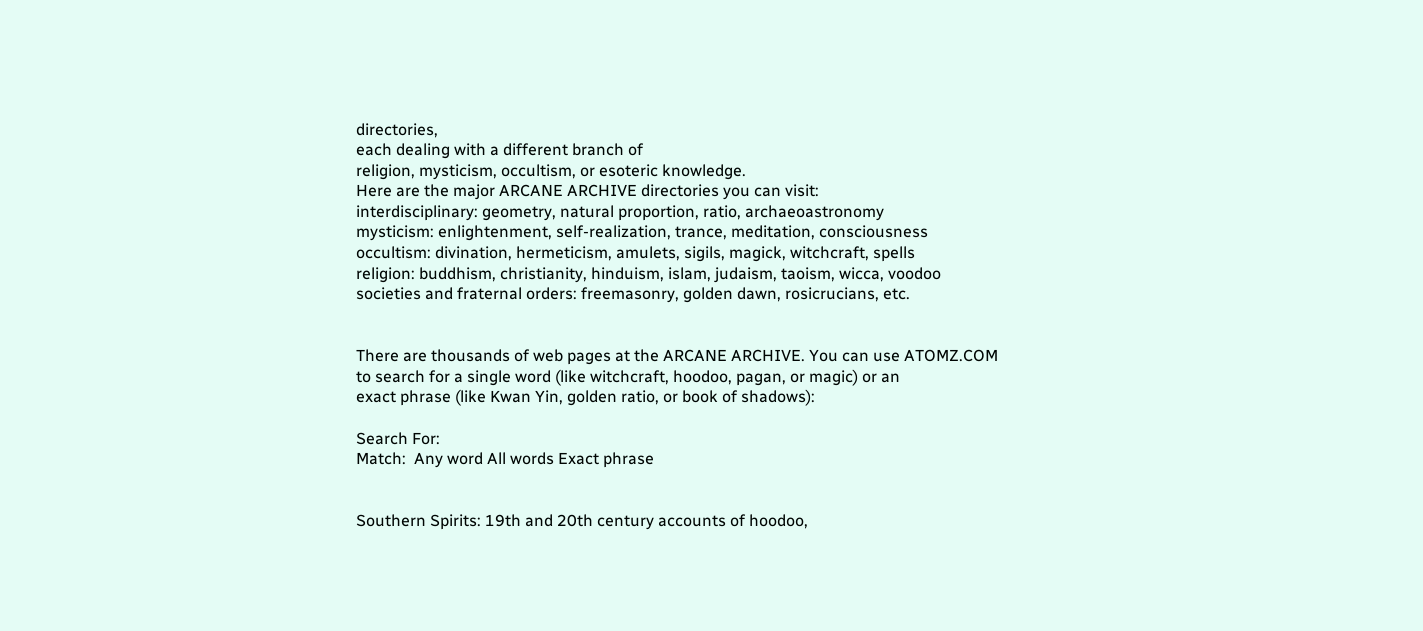directories,
each dealing with a different branch of
religion, mysticism, occultism, or esoteric knowledge.
Here are the major ARCANE ARCHIVE directories you can visit:
interdisciplinary: geometry, natural proportion, ratio, archaeoastronomy
mysticism: enlightenment, self-realization, trance, meditation, consciousness
occultism: divination, hermeticism, amulets, sigils, magick, witchcraft, spells
religion: buddhism, christianity, hinduism, islam, judaism, taoism, wicca, voodoo
societies and fraternal orders: freemasonry, golden dawn, rosicrucians, etc.


There are thousands of web pages at the ARCANE ARCHIVE. You can use ATOMZ.COM
to search for a single word (like witchcraft, hoodoo, pagan, or magic) or an
exact phrase (like Kwan Yin, golden ratio, or book of shadows):

Search For:
Match:  Any word All words Exact phrase


Southern Spirits: 19th and 20th century accounts of hoodoo,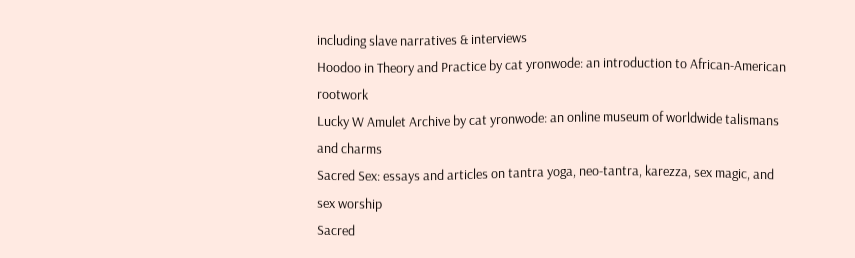including slave narratives & interviews
Hoodoo in Theory and Practice by cat yronwode: an introduction to African-American rootwork
Lucky W Amulet Archive by cat yronwode: an online museum of worldwide talismans and charms
Sacred Sex: essays and articles on tantra yoga, neo-tantra, karezza, sex magic, and sex worship
Sacred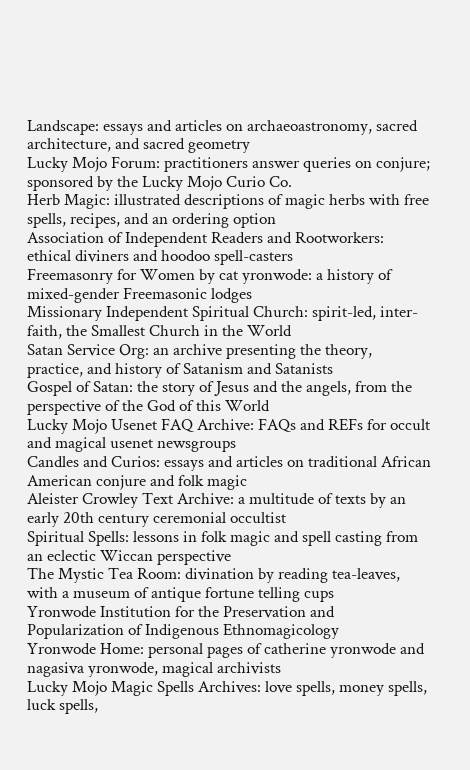Landscape: essays and articles on archaeoastronomy, sacred architecture, and sacred geometry
Lucky Mojo Forum: practitioners answer queries on conjure; sponsored by the Lucky Mojo Curio Co.
Herb Magic: illustrated descriptions of magic herbs with free spells, recipes, and an ordering option
Association of Independent Readers and Rootworkers: ethical diviners and hoodoo spell-casters
Freemasonry for Women by cat yronwode: a history of mixed-gender Freemasonic lodges
Missionary Independent Spiritual Church: spirit-led, inter-faith, the Smallest Church in the World
Satan Service Org: an archive presenting the theory, practice, and history of Satanism and Satanists
Gospel of Satan: the story of Jesus and the angels, from the perspective of the God of this World
Lucky Mojo Usenet FAQ Archive: FAQs and REFs for occult and magical usenet newsgroups
Candles and Curios: essays and articles on traditional African American conjure and folk magic
Aleister Crowley Text Archive: a multitude of texts by an early 20th century ceremonial occultist
Spiritual Spells: lessons in folk magic and spell casting from an eclectic Wiccan perspective
The Mystic Tea Room: divination by reading tea-leaves, with a museum of antique fortune telling cups
Yronwode Institution for the Preservation and Popularization of Indigenous Ethnomagicology
Yronwode Home: personal pages of catherine yronwode and nagasiva yronwode, magical archivists
Lucky Mojo Magic Spells Archives: love spells, money spells, luck spells,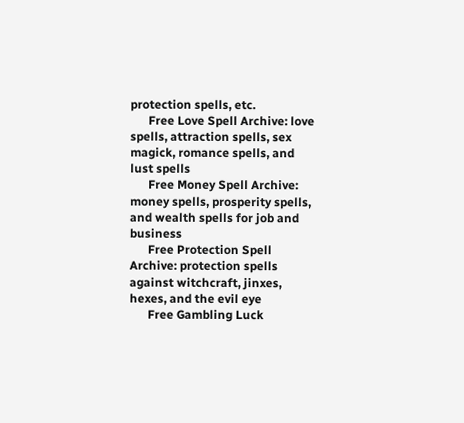protection spells, etc.
      Free Love Spell Archive: love spells, attraction spells, sex magick, romance spells, and lust spells
      Free Money Spell Archive: money spells, prosperity spells, and wealth spells for job and business
      Free Protection Spell Archive: protection spells against witchcraft, jinxes, hexes, and the evil eye
      Free Gambling Luck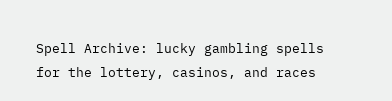Spell Archive: lucky gambling spells for the lottery, casinos, and races